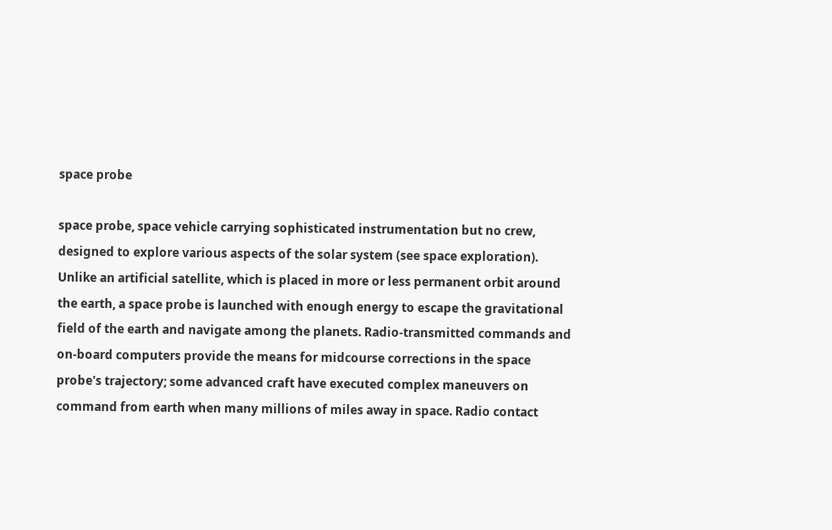space probe

space probe, space vehicle carrying sophisticated instrumentation but no crew, designed to explore various aspects of the solar system (see space exploration). Unlike an artificial satellite, which is placed in more or less permanent orbit around the earth, a space probe is launched with enough energy to escape the gravitational field of the earth and navigate among the planets. Radio-transmitted commands and on-board computers provide the means for midcourse corrections in the space probe's trajectory; some advanced craft have executed complex maneuvers on command from earth when many millions of miles away in space. Radio contact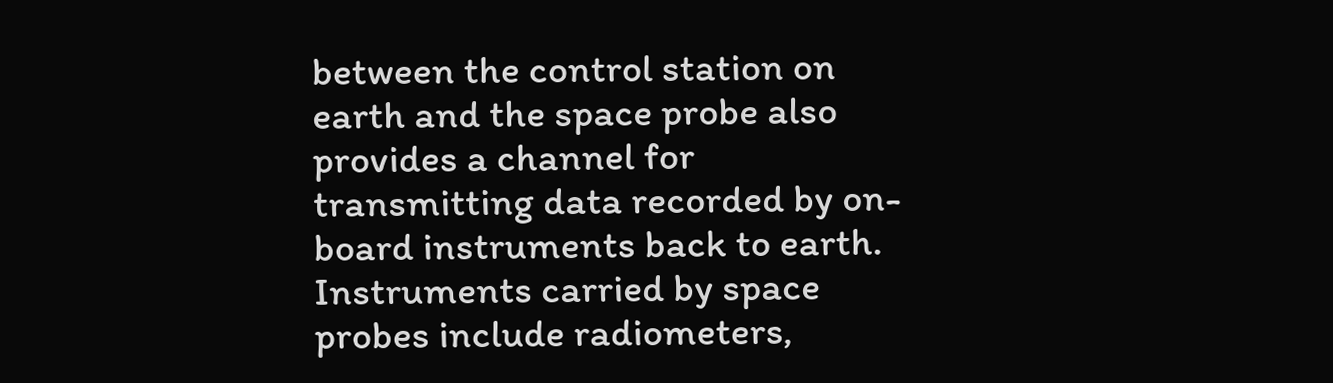between the control station on earth and the space probe also provides a channel for transmitting data recorded by on-board instruments back to earth. Instruments carried by space probes include radiometers,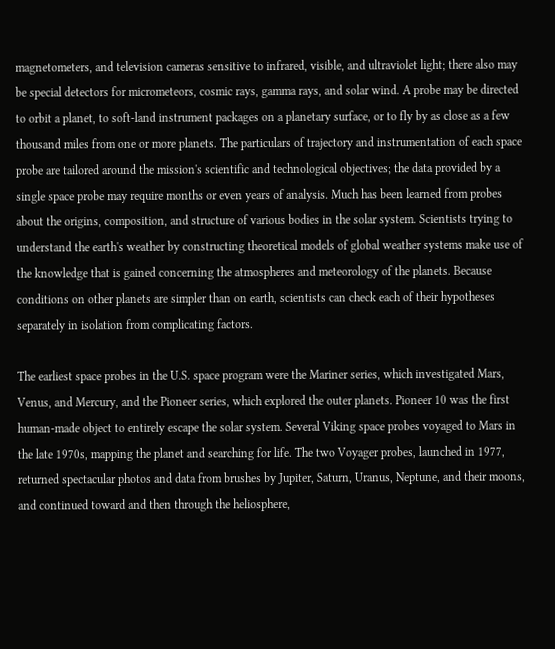magnetometers, and television cameras sensitive to infrared, visible, and ultraviolet light; there also may be special detectors for micrometeors, cosmic rays, gamma rays, and solar wind. A probe may be directed to orbit a planet, to soft-land instrument packages on a planetary surface, or to fly by as close as a few thousand miles from one or more planets. The particulars of trajectory and instrumentation of each space probe are tailored around the mission's scientific and technological objectives; the data provided by a single space probe may require months or even years of analysis. Much has been learned from probes about the origins, composition, and structure of various bodies in the solar system. Scientists trying to understand the earth's weather by constructing theoretical models of global weather systems make use of the knowledge that is gained concerning the atmospheres and meteorology of the planets. Because conditions on other planets are simpler than on earth, scientists can check each of their hypotheses separately in isolation from complicating factors.

The earliest space probes in the U.S. space program were the Mariner series, which investigated Mars, Venus, and Mercury, and the Pioneer series, which explored the outer planets. Pioneer 10 was the first human-made object to entirely escape the solar system. Several Viking space probes voyaged to Mars in the late 1970s, mapping the planet and searching for life. The two Voyager probes, launched in 1977, returned spectacular photos and data from brushes by Jupiter, Saturn, Uranus, Neptune, and their moons, and continued toward and then through the heliosphere,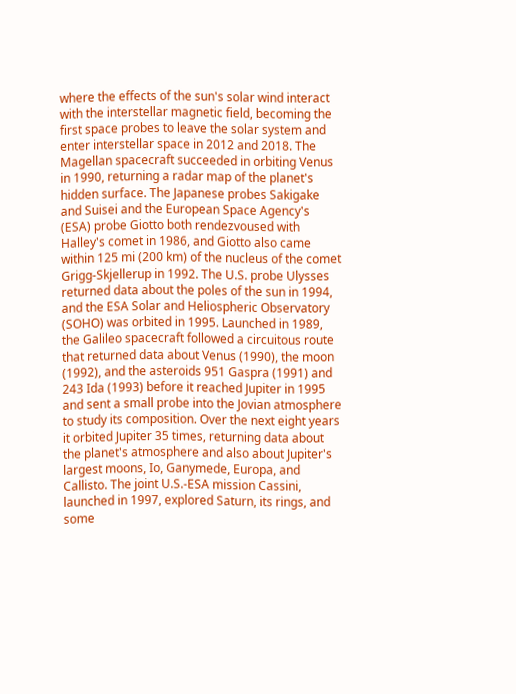where the effects of the sun's solar wind interact with the interstellar magnetic field, becoming the first space probes to leave the solar system and enter interstellar space in 2012 and 2018. The Magellan spacecraft succeeded in orbiting Venus in 1990, returning a radar map of the planet's hidden surface. The Japanese probes Sakigake and Suisei and the European Space Agency's (ESA) probe Giotto both rendezvoused with Halley's comet in 1986, and Giotto also came within 125 mi (200 km) of the nucleus of the comet Grigg-Skjellerup in 1992. The U.S. probe Ulysses returned data about the poles of the sun in 1994, and the ESA Solar and Heliospheric Observatory (SOHO) was orbited in 1995. Launched in 1989, the Galileo spacecraft followed a circuitous route that returned data about Venus (1990), the moon (1992), and the asteroids 951 Gaspra (1991) and 243 Ida (1993) before it reached Jupiter in 1995 and sent a small probe into the Jovian atmosphere to study its composition. Over the next eight years it orbited Jupiter 35 times, returning data about the planet's atmosphere and also about Jupiter's largest moons, Io, Ganymede, Europa, and Callisto. The joint U.S.-ESA mission Cassini, launched in 1997, explored Saturn, its rings, and some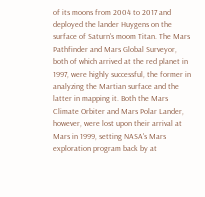of its moons from 2004 to 2017 and deployed the lander Huygens on the surface of Saturn's moom Titan. The Mars Pathfinder and Mars Global Surveyor, both of which arrived at the red planet in 1997, were highly successful, the former in analyzing the Martian surface and the latter in mapping it. Both the Mars Climate Orbiter and Mars Polar Lander, however, were lost upon their arrival at Mars in 1999, setting NASA's Mars exploration program back by at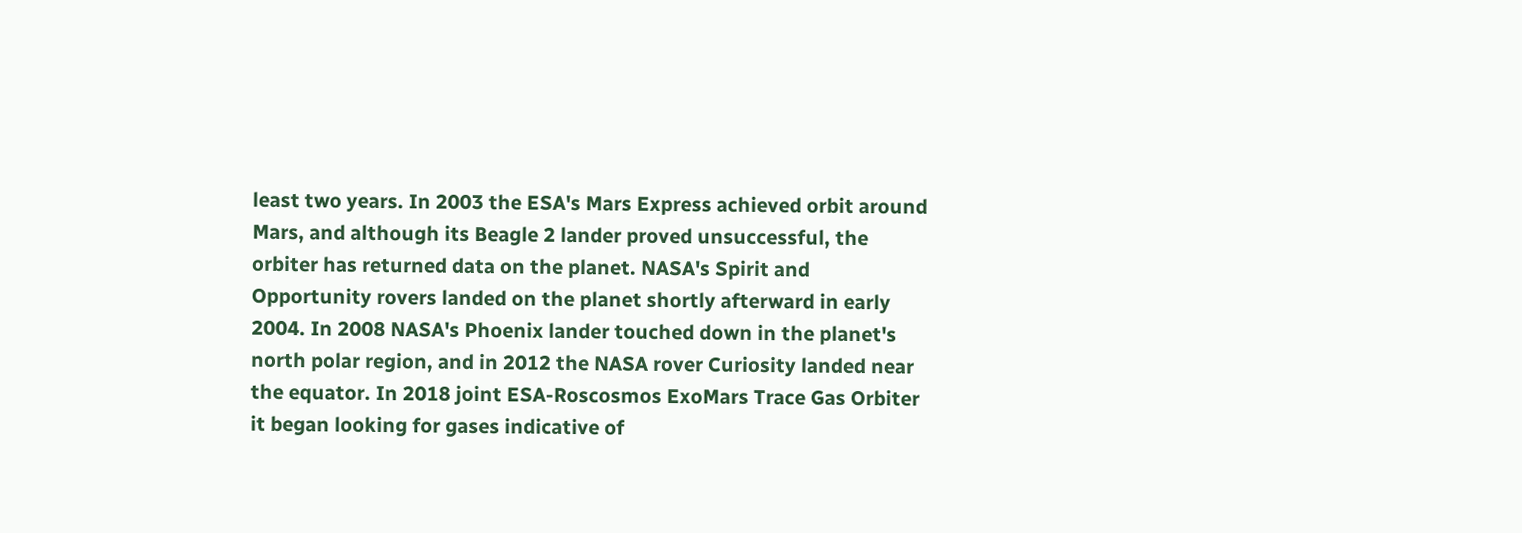least two years. In 2003 the ESA's Mars Express achieved orbit around Mars, and although its Beagle 2 lander proved unsuccessful, the orbiter has returned data on the planet. NASA's Spirit and Opportunity rovers landed on the planet shortly afterward in early 2004. In 2008 NASA's Phoenix lander touched down in the planet's north polar region, and in 2012 the NASA rover Curiosity landed near the equator. In 2018 joint ESA-Roscosmos ExoMars Trace Gas Orbiter it began looking for gases indicative of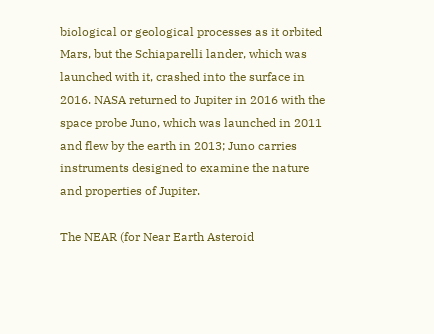biological or geological processes as it orbited Mars, but the Schiaparelli lander, which was launched with it, crashed into the surface in 2016. NASA returned to Jupiter in 2016 with the space probe Juno, which was launched in 2011 and flew by the earth in 2013; Juno carries instruments designed to examine the nature and properties of Jupiter.

The NEAR (for Near Earth Asteroid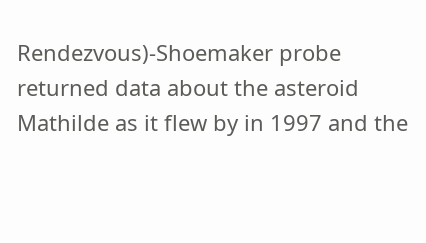Rendezvous)-Shoemaker probe returned data about the asteroid Mathilde as it flew by in 1997 and the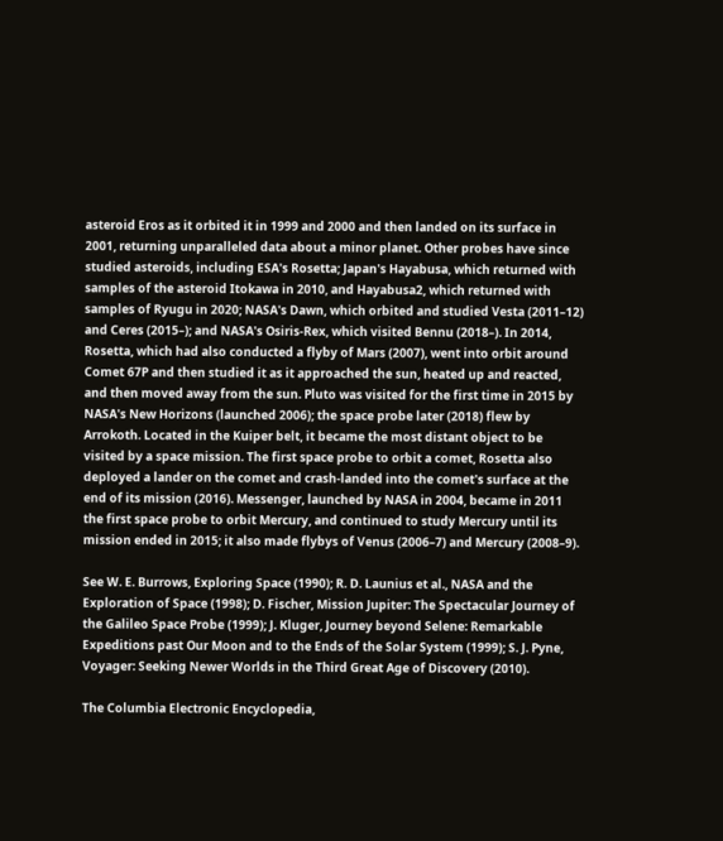asteroid Eros as it orbited it in 1999 and 2000 and then landed on its surface in 2001, returning unparalleled data about a minor planet. Other probes have since studied asteroids, including ESA's Rosetta; Japan's Hayabusa, which returned with samples of the asteroid Itokawa in 2010, and Hayabusa2, which returned with samples of Ryugu in 2020; NASA's Dawn, which orbited and studied Vesta (2011–12) and Ceres (2015–); and NASA's Osiris-Rex, which visited Bennu (2018–). In 2014, Rosetta, which had also conducted a flyby of Mars (2007), went into orbit around Comet 67P and then studied it as it approached the sun, heated up and reacted, and then moved away from the sun. Pluto was visited for the first time in 2015 by NASA's New Horizons (launched 2006); the space probe later (2018) flew by Arrokoth. Located in the Kuiper belt, it became the most distant object to be visited by a space mission. The first space probe to orbit a comet, Rosetta also deployed a lander on the comet and crash-landed into the comet's surface at the end of its mission (2016). Messenger, launched by NASA in 2004, became in 2011 the first space probe to orbit Mercury, and continued to study Mercury until its mission ended in 2015; it also made flybys of Venus (2006–7) and Mercury (2008–9).

See W. E. Burrows, Exploring Space (1990); R. D. Launius et al., NASA and the Exploration of Space (1998); D. Fischer, Mission Jupiter: The Spectacular Journey of the Galileo Space Probe (1999); J. Kluger, Journey beyond Selene: Remarkable Expeditions past Our Moon and to the Ends of the Solar System (1999); S. J. Pyne, Voyager: Seeking Newer Worlds in the Third Great Age of Discovery (2010).

The Columbia Electronic Encyclopedia,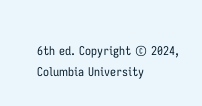6th ed. Copyright © 2024, Columbia University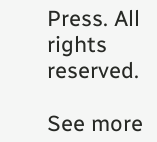Press. All rights reserved.

See more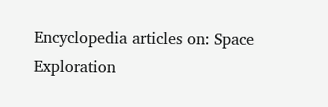Encyclopedia articles on: Space Exploration